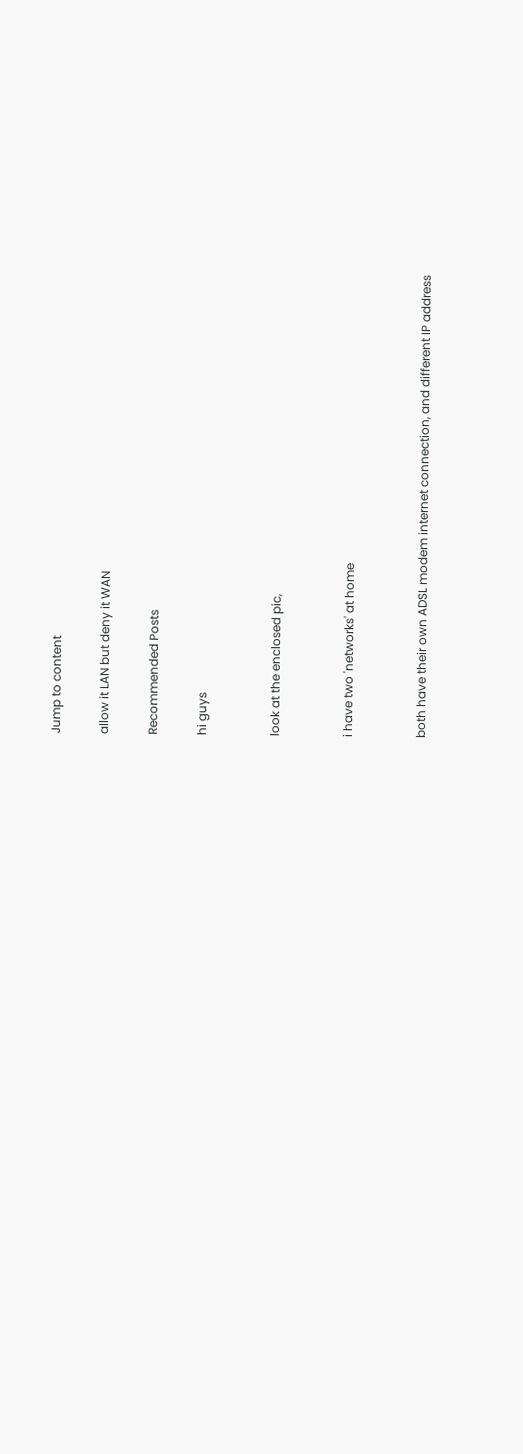Jump to content

allow it LAN but deny it WAN

Recommended Posts

hi guys


look at the enclosed pic,


i have two 'networks' at home


both have their own ADSL modem internet connection, and different IP address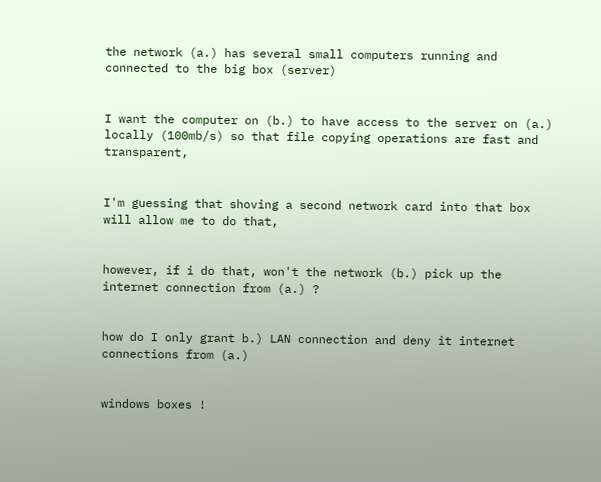the network (a.) has several small computers running and connected to the big box (server)


I want the computer on (b.) to have access to the server on (a.) locally (100mb/s) so that file copying operations are fast and transparent,


I'm guessing that shoving a second network card into that box will allow me to do that,


however, if i do that, won't the network (b.) pick up the internet connection from (a.) ?


how do I only grant b.) LAN connection and deny it internet connections from (a.)


windows boxes !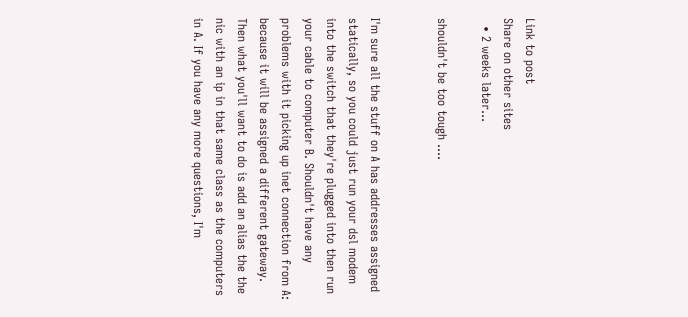Link to post
Share on other sites
  • 2 weeks later...

shouldn't be too tough ....


I'm sure all the stuff on A has addresses assigned statically, so you could just run your dsl modem into the switch that they're plugged into then run your cable to computer B. Shouldn't have any problems with it picking up inet connection from A: because it will be assigned a different gateway. Then what you'll want to do is add an alias the the nic with an ip in that same class as the computers in A. If you have any more questions, I'm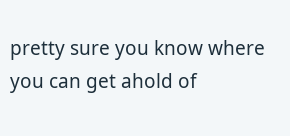pretty sure you know where you can get ahold of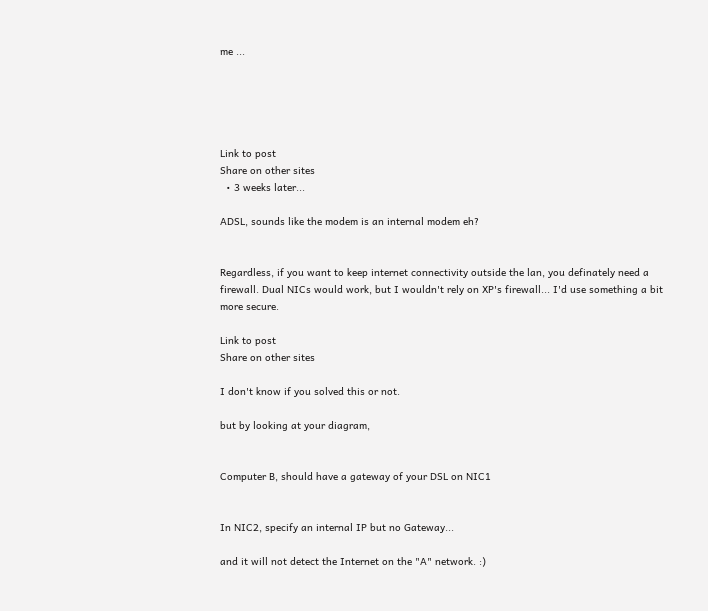me ...





Link to post
Share on other sites
  • 3 weeks later...

ADSL, sounds like the modem is an internal modem eh?


Regardless, if you want to keep internet connectivity outside the lan, you definately need a firewall. Dual NICs would work, but I wouldn't rely on XP's firewall... I'd use something a bit more secure.

Link to post
Share on other sites

I don't know if you solved this or not.

but by looking at your diagram,


Computer B, should have a gateway of your DSL on NIC1


In NIC2, specify an internal IP but no Gateway...

and it will not detect the Internet on the "A" network. :)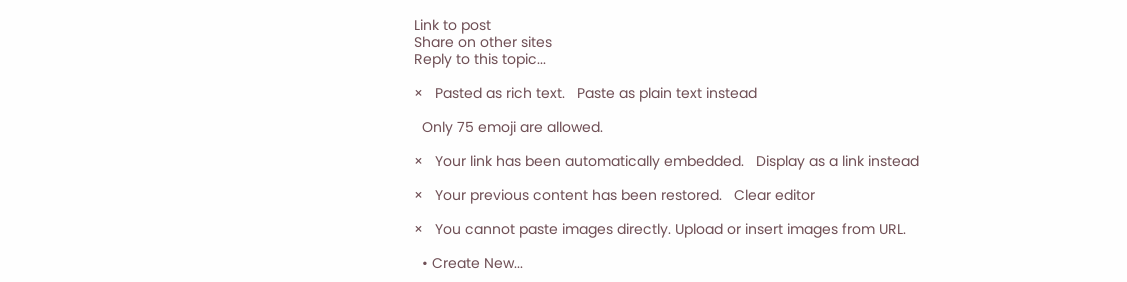Link to post
Share on other sites
Reply to this topic...

×   Pasted as rich text.   Paste as plain text instead

  Only 75 emoji are allowed.

×   Your link has been automatically embedded.   Display as a link instead

×   Your previous content has been restored.   Clear editor

×   You cannot paste images directly. Upload or insert images from URL.

  • Create New...